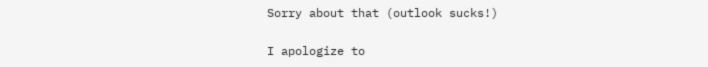Sorry about that (outlook sucks!)

I apologize to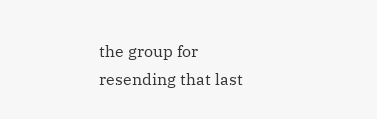the group for resending that last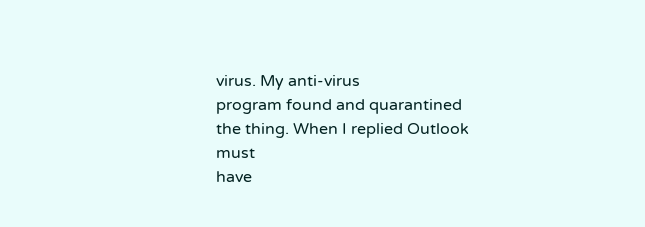virus. My anti-virus
program found and quarantined the thing. When I replied Outlook must
have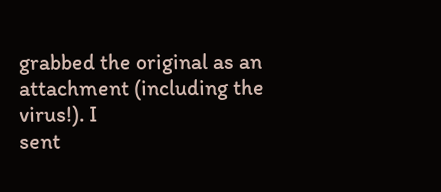grabbed the original as an attachment (including the virus!). I
sent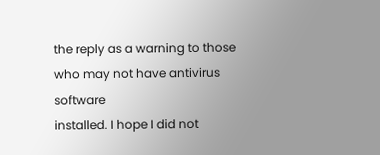the reply as a warning to those who may not have antivirus software
installed. I hope I did not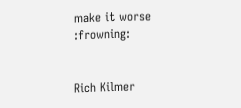make it worse :frowning:


Rich Kilmer